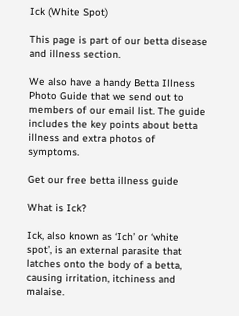Ick (White Spot)

This page is part of our betta disease and illness section.

We also have a handy Betta Illness Photo Guide that we send out to members of our email list. The guide includes the key points about betta illness and extra photos of symptoms.

Get our free betta illness guide

What is Ick?

Ick, also known as ‘Ich’ or ‘white spot’, is an external parasite that latches onto the body of a betta, causing irritation, itchiness and malaise.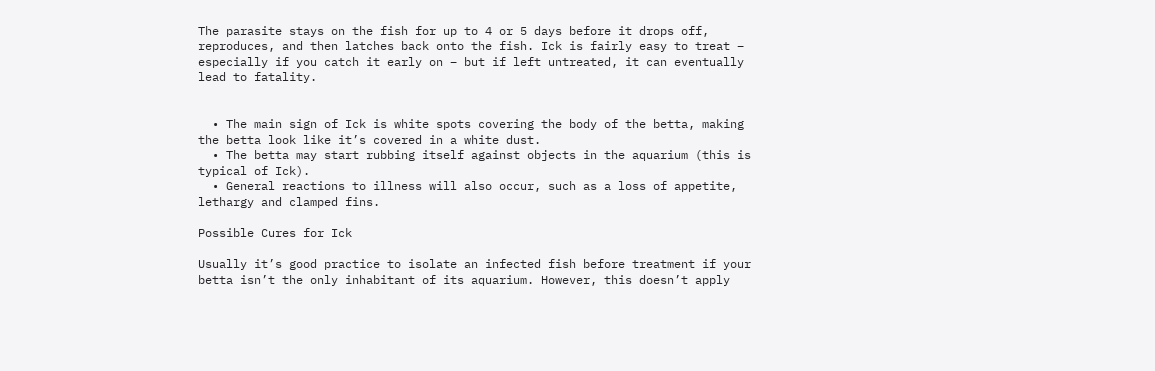The parasite stays on the fish for up to 4 or 5 days before it drops off, reproduces, and then latches back onto the fish. Ick is fairly easy to treat – especially if you catch it early on – but if left untreated, it can eventually lead to fatality.


  • The main sign of Ick is white spots covering the body of the betta, making the betta look like it’s covered in a white dust.
  • The betta may start rubbing itself against objects in the aquarium (this is typical of Ick).
  • General reactions to illness will also occur, such as a loss of appetite, lethargy and clamped fins.

Possible Cures for Ick

Usually it’s good practice to isolate an infected fish before treatment if your betta isn’t the only inhabitant of its aquarium. However, this doesn’t apply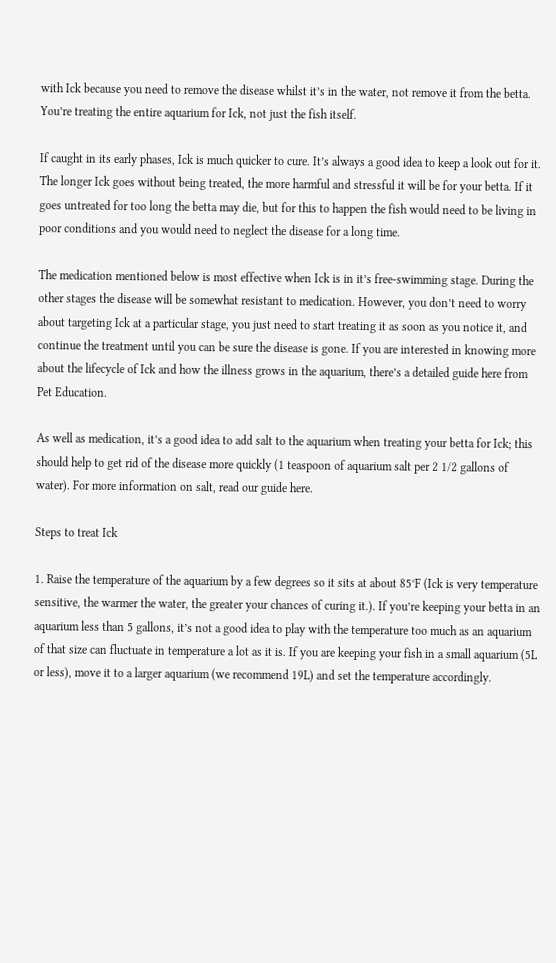with Ick because you need to remove the disease whilst it’s in the water, not remove it from the betta. You’re treating the entire aquarium for Ick, not just the fish itself.

If caught in its early phases, Ick is much quicker to cure. It’s always a good idea to keep a look out for it. The longer Ick goes without being treated, the more harmful and stressful it will be for your betta. If it goes untreated for too long the betta may die, but for this to happen the fish would need to be living in poor conditions and you would need to neglect the disease for a long time.

The medication mentioned below is most effective when Ick is in it’s free-swimming stage. During the other stages the disease will be somewhat resistant to medication. However, you don’t need to worry about targeting Ick at a particular stage, you just need to start treating it as soon as you notice it, and continue the treatment until you can be sure the disease is gone. If you are interested in knowing more about the lifecycle of Ick and how the illness grows in the aquarium, there’s a detailed guide here from Pet Education.

As well as medication, it’s a good idea to add salt to the aquarium when treating your betta for Ick; this should help to get rid of the disease more quickly (1 teaspoon of aquarium salt per 2 1/2 gallons of water). For more information on salt, read our guide here.

Steps to treat Ick

1. Raise the temperature of the aquarium by a few degrees so it sits at about 85°F (Ick is very temperature sensitive, the warmer the water, the greater your chances of curing it.). If you’re keeping your betta in an aquarium less than 5 gallons, it’s not a good idea to play with the temperature too much as an aquarium of that size can fluctuate in temperature a lot as it is. If you are keeping your fish in a small aquarium (5L or less), move it to a larger aquarium (we recommend 19L) and set the temperature accordingly.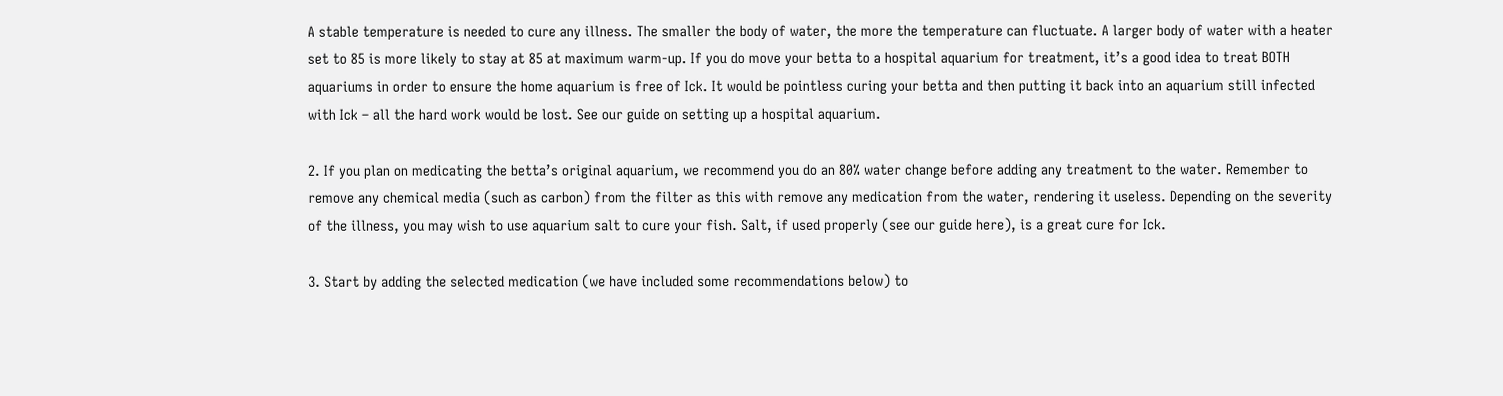A stable temperature is needed to cure any illness. The smaller the body of water, the more the temperature can fluctuate. A larger body of water with a heater set to 85 is more likely to stay at 85 at maximum warm-up. If you do move your betta to a hospital aquarium for treatment, it’s a good idea to treat BOTH aquariums in order to ensure the home aquarium is free of Ick. It would be pointless curing your betta and then putting it back into an aquarium still infected with Ick – all the hard work would be lost. See our guide on setting up a hospital aquarium.

2. If you plan on medicating the betta’s original aquarium, we recommend you do an 80% water change before adding any treatment to the water. Remember to remove any chemical media (such as carbon) from the filter as this with remove any medication from the water, rendering it useless. Depending on the severity of the illness, you may wish to use aquarium salt to cure your fish. Salt, if used properly (see our guide here), is a great cure for Ick.

3. Start by adding the selected medication (we have included some recommendations below) to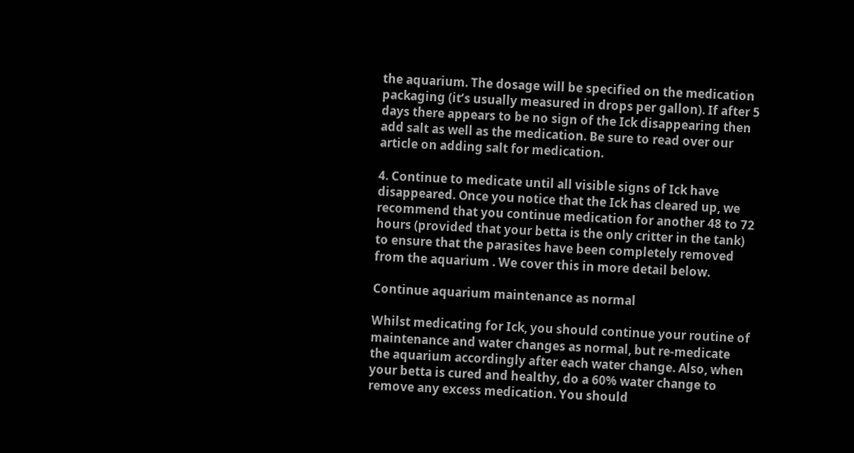the aquarium. The dosage will be specified on the medication packaging (it’s usually measured in drops per gallon). If after 5 days there appears to be no sign of the Ick disappearing then add salt as well as the medication. Be sure to read over our article on adding salt for medication.

4. Continue to medicate until all visible signs of Ick have disappeared. Once you notice that the Ick has cleared up, we recommend that you continue medication for another 48 to 72 hours (provided that your betta is the only critter in the tank) to ensure that the parasites have been completely removed from the aquarium . We cover this in more detail below.

Continue aquarium maintenance as normal

Whilst medicating for Ick, you should continue your routine of maintenance and water changes as normal, but re-medicate the aquarium accordingly after each water change. Also, when your betta is cured and healthy, do a 60% water change to remove any excess medication. You should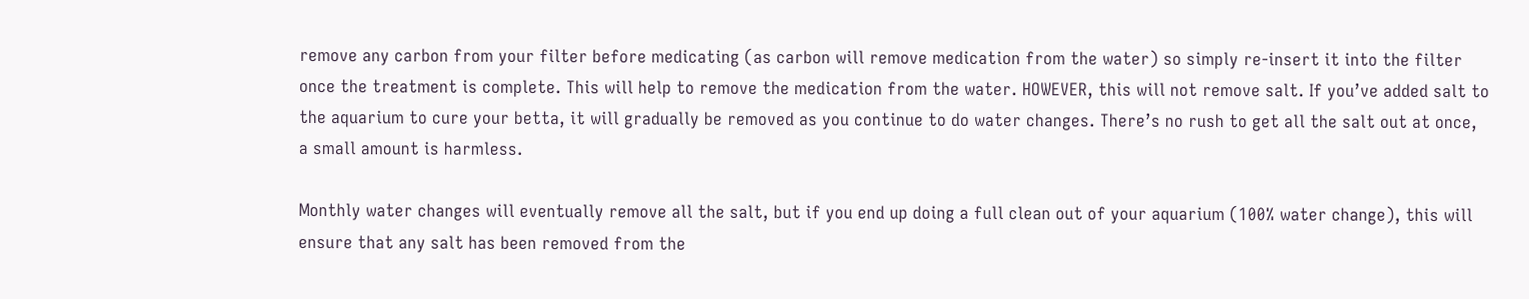remove any carbon from your filter before medicating (as carbon will remove medication from the water) so simply re-insert it into the filter once the treatment is complete. This will help to remove the medication from the water. HOWEVER, this will not remove salt. If you’ve added salt to the aquarium to cure your betta, it will gradually be removed as you continue to do water changes. There’s no rush to get all the salt out at once, a small amount is harmless.

Monthly water changes will eventually remove all the salt, but if you end up doing a full clean out of your aquarium (100% water change), this will ensure that any salt has been removed from the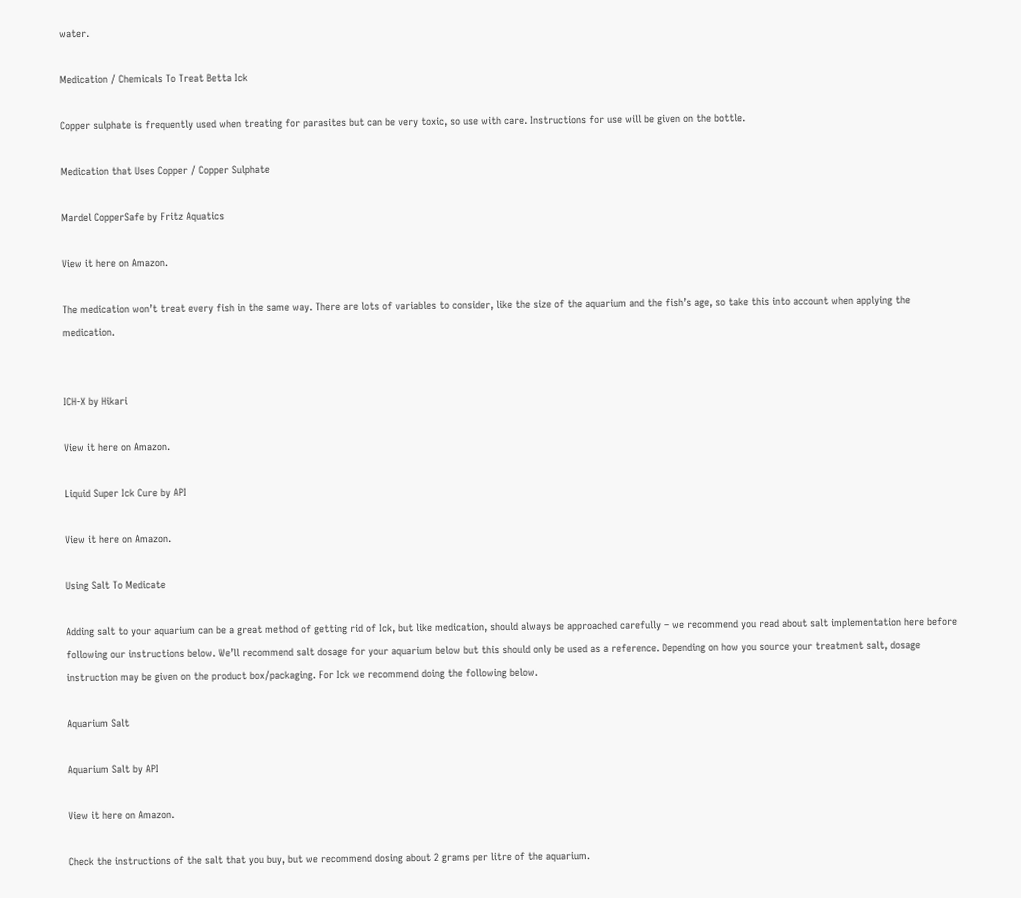water.

Medication / Chemicals To Treat Betta Ick

Copper sulphate is frequently used when treating for parasites but can be very toxic, so use with care. Instructions for use will be given on the bottle.

Medication that Uses Copper / Copper Sulphate

Mardel CopperSafe by Fritz Aquatics

View it here on Amazon.

The medication won’t treat every fish in the same way. There are lots of variables to consider, like the size of the aquarium and the fish’s age, so take this into account when applying the medication.


ICH-X by Hikari

View it here on Amazon.

Liquid Super Ick Cure by API

View it here on Amazon.

Using Salt To Medicate

Adding salt to your aquarium can be a great method of getting rid of Ick, but like medication, should always be approached carefully – we recommend you read about salt implementation here before following our instructions below. We’ll recommend salt dosage for your aquarium below but this should only be used as a reference. Depending on how you source your treatment salt, dosage instruction may be given on the product box/packaging. For Ick we recommend doing the following below.

Aquarium Salt

Aquarium Salt by API

View it here on Amazon.

Check the instructions of the salt that you buy, but we recommend dosing about 2 grams per litre of the aquarium.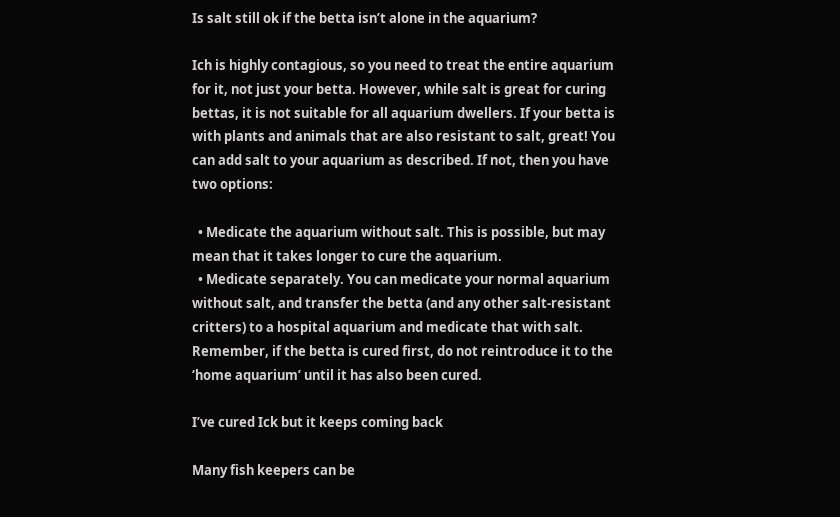Is salt still ok if the betta isn’t alone in the aquarium?

Ich is highly contagious, so you need to treat the entire aquarium for it, not just your betta. However, while salt is great for curing bettas, it is not suitable for all aquarium dwellers. If your betta is with plants and animals that are also resistant to salt, great! You can add salt to your aquarium as described. If not, then you have two options:

  • Medicate the aquarium without salt. This is possible, but may mean that it takes longer to cure the aquarium.
  • Medicate separately. You can medicate your normal aquarium without salt, and transfer the betta (and any other salt-resistant critters) to a hospital aquarium and medicate that with salt. Remember, if the betta is cured first, do not reintroduce it to the ‘home aquarium’ until it has also been cured.

I’ve cured Ick but it keeps coming back

Many fish keepers can be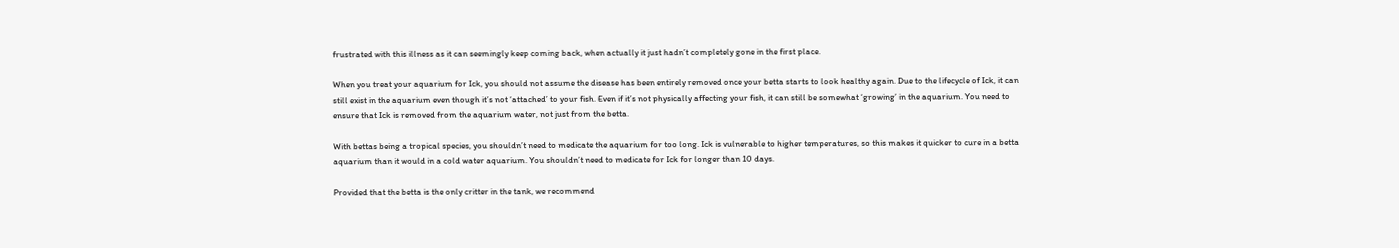frustrated with this illness as it can seemingly keep coming back, when actually it just hadn’t completely gone in the first place.

When you treat your aquarium for Ick, you should not assume the disease has been entirely removed once your betta starts to look healthy again. Due to the lifecycle of Ick, it can still exist in the aquarium even though it’s not ‘attached’ to your fish. Even if it’s not physically affecting your fish, it can still be somewhat ‘growing’ in the aquarium. You need to ensure that Ick is removed from the aquarium water, not just from the betta.

With bettas being a tropical species, you shouldn’t need to medicate the aquarium for too long. Ick is vulnerable to higher temperatures, so this makes it quicker to cure in a betta aquarium than it would in a cold water aquarium. You shouldn’t need to medicate for Ick for longer than 10 days.

Provided that the betta is the only critter in the tank, we recommend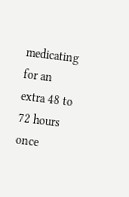medicating for an extra 48 to 72 hours once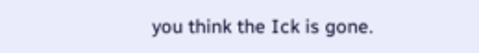you think the Ick is gone.